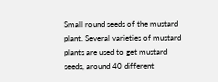Small round seeds of the mustard plant. Several varieties of mustard plants are used to get mustard seeds, around 40 different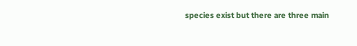species exist but there are three main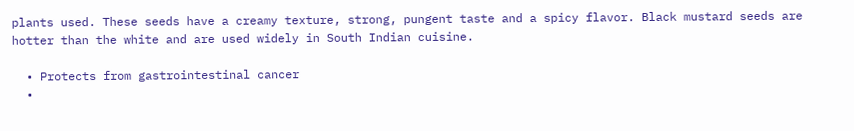plants used. These seeds have a creamy texture, strong, pungent taste and a spicy flavor. Black mustard seeds are hotter than the white and are used widely in South Indian cuisine.

  • Protects from gastrointestinal cancer
  •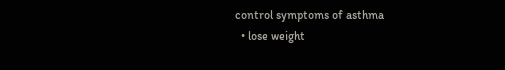control symptoms of asthma
  • lose weight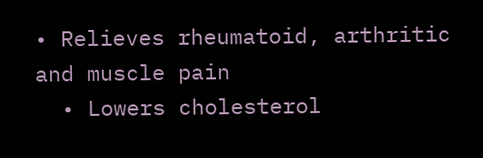• Relieves rheumatoid, arthritic and muscle pain
  • Lowers cholesterol